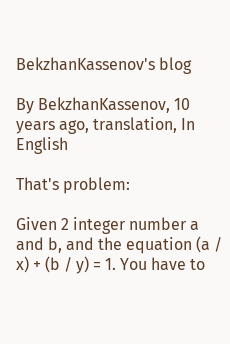BekzhanKassenov's blog

By BekzhanKassenov, 10 years ago, translation, In English

That's problem:

Given 2 integer number a and b, and the equation (a / x) + (b / y) = 1. You have to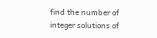find the number of integer solutions of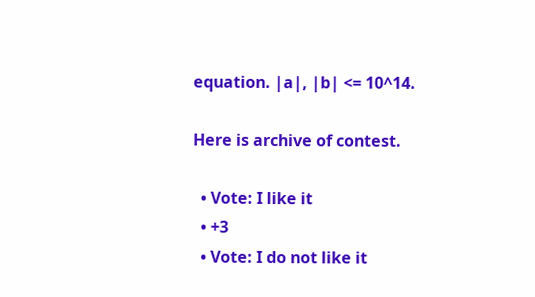equation. |a|, |b| <= 10^14.

Here is archive of contest.

  • Vote: I like it
  • +3
  • Vote: I do not like it